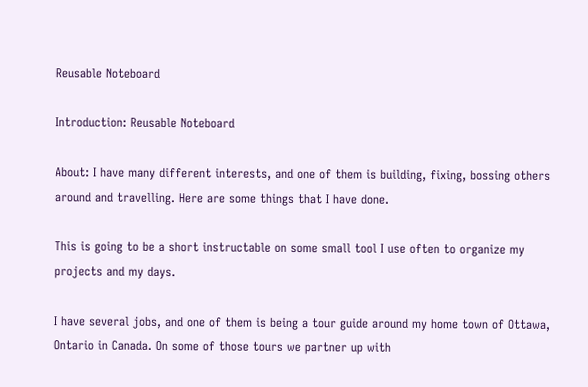Reusable Noteboard

Introduction: Reusable Noteboard

About: I have many different interests, and one of them is building, fixing, bossing others around and travelling. Here are some things that I have done.

This is going to be a short instructable on some small tool I use often to organize my projects and my days.

I have several jobs, and one of them is being a tour guide around my home town of Ottawa, Ontario in Canada. On some of those tours we partner up with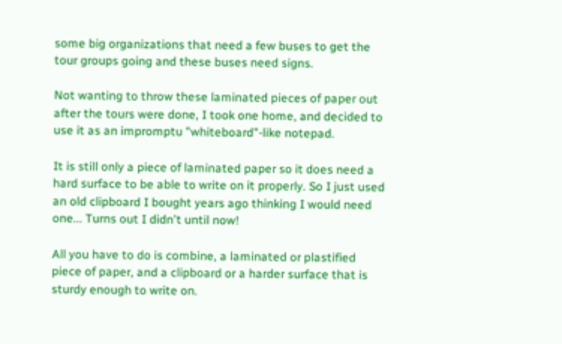some big organizations that need a few buses to get the tour groups going and these buses need signs.

Not wanting to throw these laminated pieces of paper out after the tours were done, I took one home, and decided to use it as an impromptu "whiteboard"-like notepad.

It is still only a piece of laminated paper so it does need a hard surface to be able to write on it properly. So I just used an old clipboard I bought years ago thinking I would need one... Turns out I didn't until now!

All you have to do is combine, a laminated or plastified piece of paper, and a clipboard or a harder surface that is sturdy enough to write on.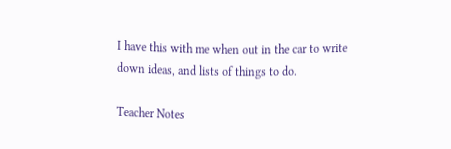I have this with me when out in the car to write down ideas, and lists of things to do.

Teacher Notes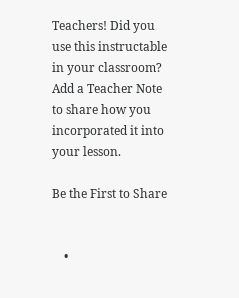Teachers! Did you use this instructable in your classroom?
Add a Teacher Note to share how you incorporated it into your lesson.

Be the First to Share


    •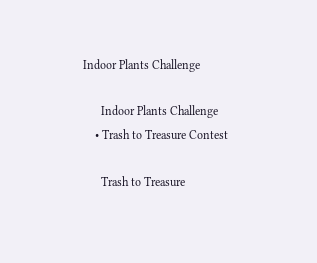Indoor Plants Challenge

      Indoor Plants Challenge
    • Trash to Treasure Contest

      Trash to Treasure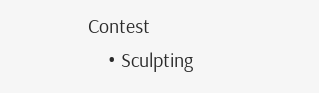Contest
    • Sculpting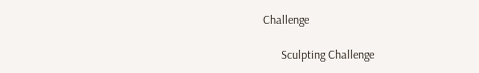Challenge

      Sculpting Challenge